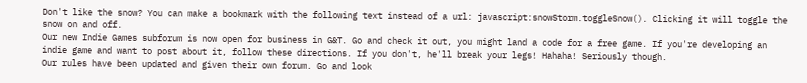Don't like the snow? You can make a bookmark with the following text instead of a url: javascript:snowStorm.toggleSnow(). Clicking it will toggle the snow on and off.
Our new Indie Games subforum is now open for business in G&T. Go and check it out, you might land a code for a free game. If you're developing an indie game and want to post about it, follow these directions. If you don't, he'll break your legs! Hahaha! Seriously though.
Our rules have been updated and given their own forum. Go and look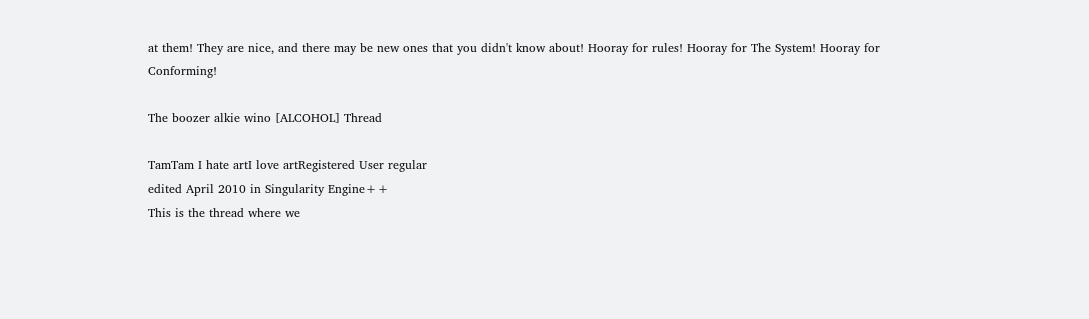at them! They are nice, and there may be new ones that you didn't know about! Hooray for rules! Hooray for The System! Hooray for Conforming!

The boozer alkie wino [ALCOHOL] Thread

TamTam I hate artI love artRegistered User regular
edited April 2010 in Singularity Engine++
This is the thread where we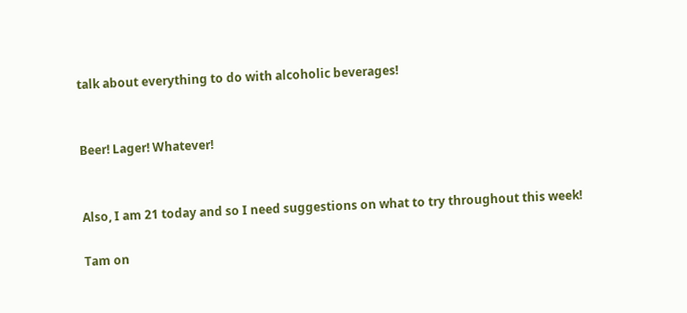talk about everything to do with alcoholic beverages!


Beer! Lager! Whatever!


Also, I am 21 today and so I need suggestions on what to try throughout this week!

Tam on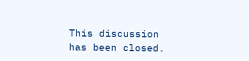This discussion has been closed.